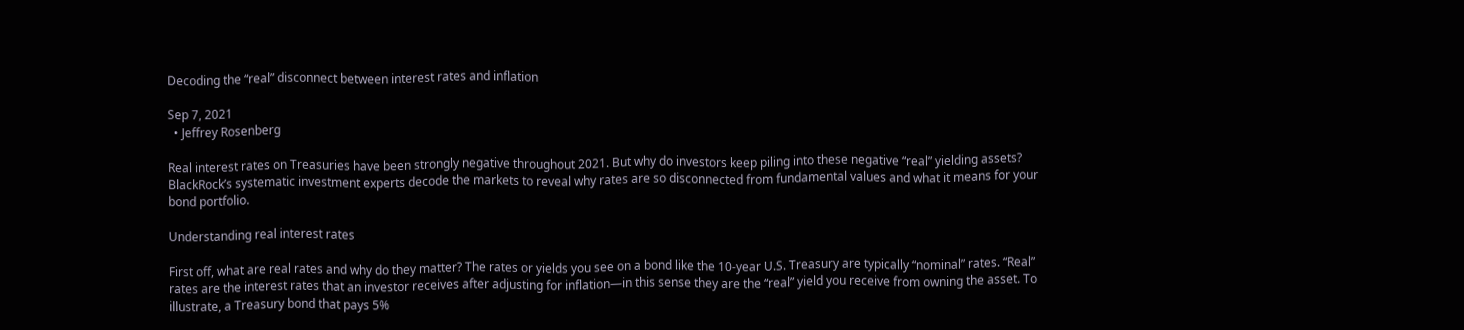Decoding the “real” disconnect between interest rates and inflation

Sep 7, 2021
  • Jeffrey Rosenberg

Real interest rates on Treasuries have been strongly negative throughout 2021. But why do investors keep piling into these negative “real” yielding assets? BlackRock’s systematic investment experts decode the markets to reveal why rates are so disconnected from fundamental values and what it means for your bond portfolio.

Understanding real interest rates

First off, what are real rates and why do they matter? The rates or yields you see on a bond like the 10-year U.S. Treasury are typically “nominal” rates. “Real” rates are the interest rates that an investor receives after adjusting for inflation—in this sense they are the “real” yield you receive from owning the asset. To illustrate, a Treasury bond that pays 5%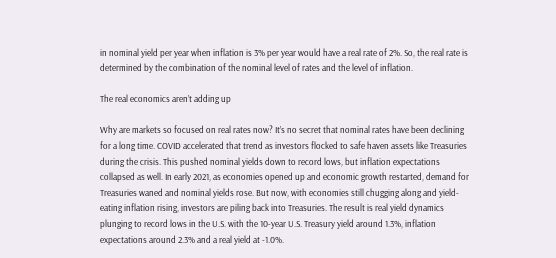in nominal yield per year when inflation is 3% per year would have a real rate of 2%. So, the real rate is determined by the combination of the nominal level of rates and the level of inflation.

The real economics aren’t adding up

Why are markets so focused on real rates now? It’s no secret that nominal rates have been declining for a long time. COVID accelerated that trend as investors flocked to safe haven assets like Treasuries during the crisis. This pushed nominal yields down to record lows, but inflation expectations collapsed as well. In early 2021, as economies opened up and economic growth restarted, demand for Treasuries waned and nominal yields rose. But now, with economies still chugging along and yield-eating inflation rising, investors are piling back into Treasuries. The result is real yield dynamics plunging to record lows in the U.S. with the 10-year U.S. Treasury yield around 1.3%, inflation expectations around 2.3% and a real yield at -1.0%.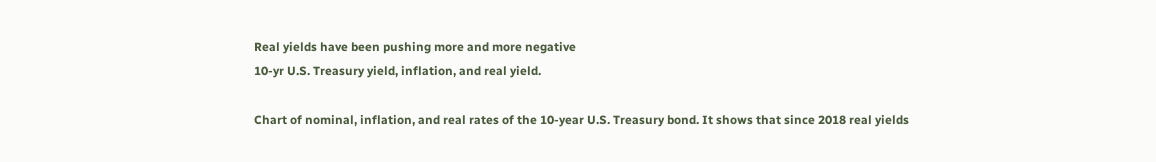Real yields have been pushing more and more negative
10-yr U.S. Treasury yield, inflation, and real yield.

Chart of nominal, inflation, and real rates of the 10-year U.S. Treasury bond. It shows that since 2018 real yields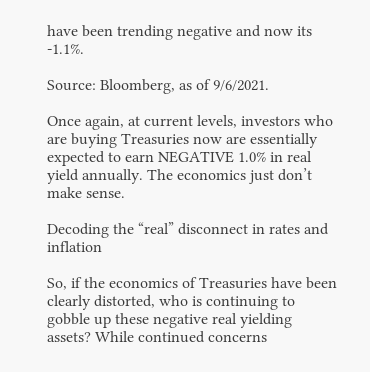have been trending negative and now its -1.1%.

Source: Bloomberg, as of 9/6/2021.

Once again, at current levels, investors who are buying Treasuries now are essentially expected to earn NEGATIVE 1.0% in real yield annually. The economics just don’t make sense.

Decoding the “real” disconnect in rates and inflation

So, if the economics of Treasuries have been clearly distorted, who is continuing to gobble up these negative real yielding assets? While continued concerns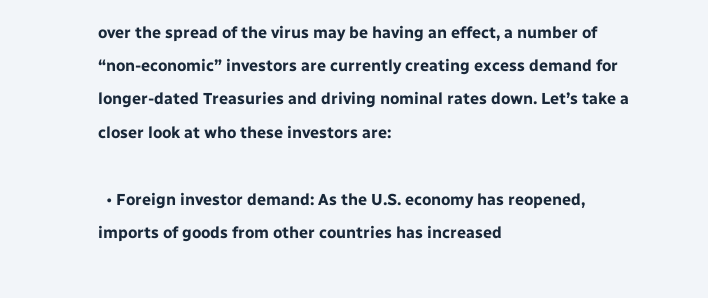over the spread of the virus may be having an effect, a number of “non-economic” investors are currently creating excess demand for longer-dated Treasuries and driving nominal rates down. Let’s take a closer look at who these investors are:

  • Foreign investor demand: As the U.S. economy has reopened, imports of goods from other countries has increased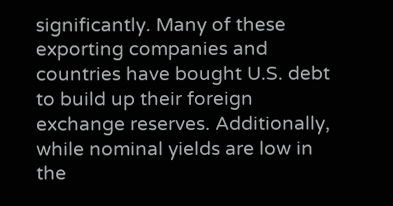significantly. Many of these exporting companies and countries have bought U.S. debt to build up their foreign exchange reserves. Additionally, while nominal yields are low in the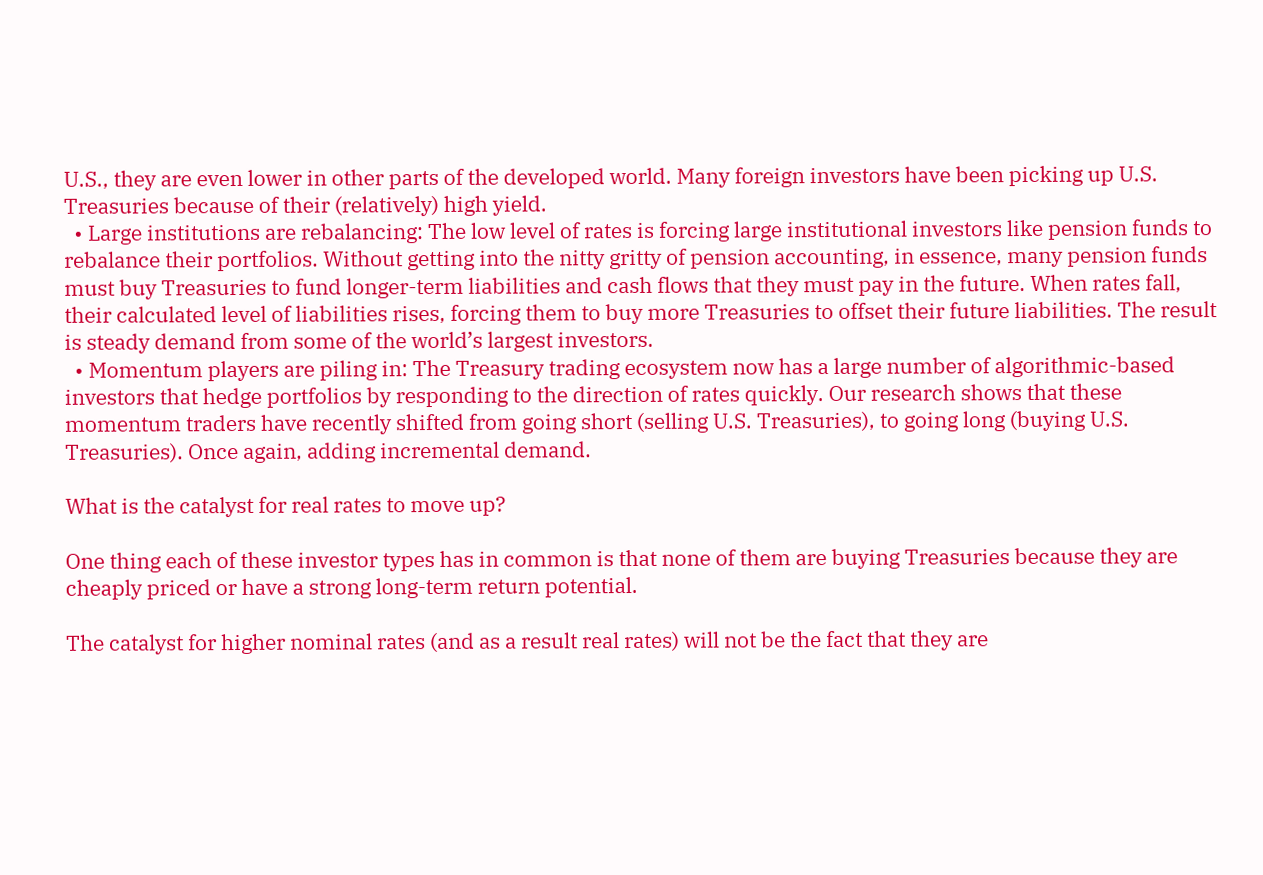U.S., they are even lower in other parts of the developed world. Many foreign investors have been picking up U.S. Treasuries because of their (relatively) high yield.
  • Large institutions are rebalancing: The low level of rates is forcing large institutional investors like pension funds to rebalance their portfolios. Without getting into the nitty gritty of pension accounting, in essence, many pension funds must buy Treasuries to fund longer-term liabilities and cash flows that they must pay in the future. When rates fall, their calculated level of liabilities rises, forcing them to buy more Treasuries to offset their future liabilities. The result is steady demand from some of the world’s largest investors.
  • Momentum players are piling in: The Treasury trading ecosystem now has a large number of algorithmic-based investors that hedge portfolios by responding to the direction of rates quickly. Our research shows that these momentum traders have recently shifted from going short (selling U.S. Treasuries), to going long (buying U.S. Treasuries). Once again, adding incremental demand.

What is the catalyst for real rates to move up?

One thing each of these investor types has in common is that none of them are buying Treasuries because they are cheaply priced or have a strong long-term return potential.

The catalyst for higher nominal rates (and as a result real rates) will not be the fact that they are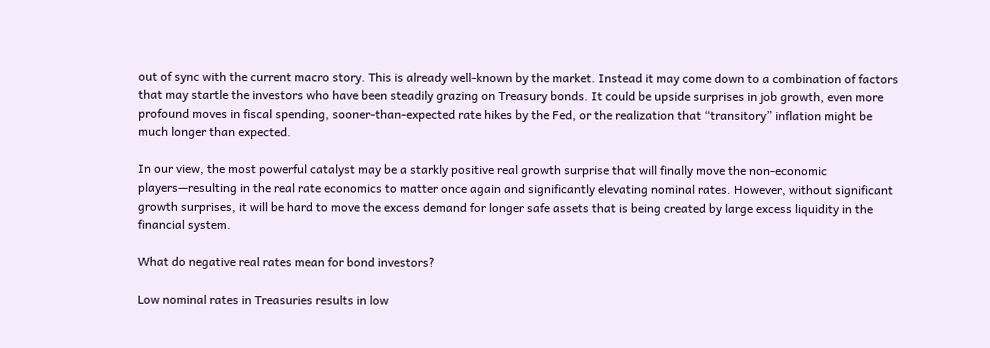out of sync with the current macro story. This is already well-known by the market. Instead it may come down to a combination of factors that may startle the investors who have been steadily grazing on Treasury bonds. It could be upside surprises in job growth, even more profound moves in fiscal spending, sooner-than-expected rate hikes by the Fed, or the realization that “transitory” inflation might be much longer than expected.

In our view, the most powerful catalyst may be a starkly positive real growth surprise that will finally move the non-economic players—resulting in the real rate economics to matter once again and significantly elevating nominal rates. However, without significant growth surprises, it will be hard to move the excess demand for longer safe assets that is being created by large excess liquidity in the financial system.

What do negative real rates mean for bond investors?

Low nominal rates in Treasuries results in low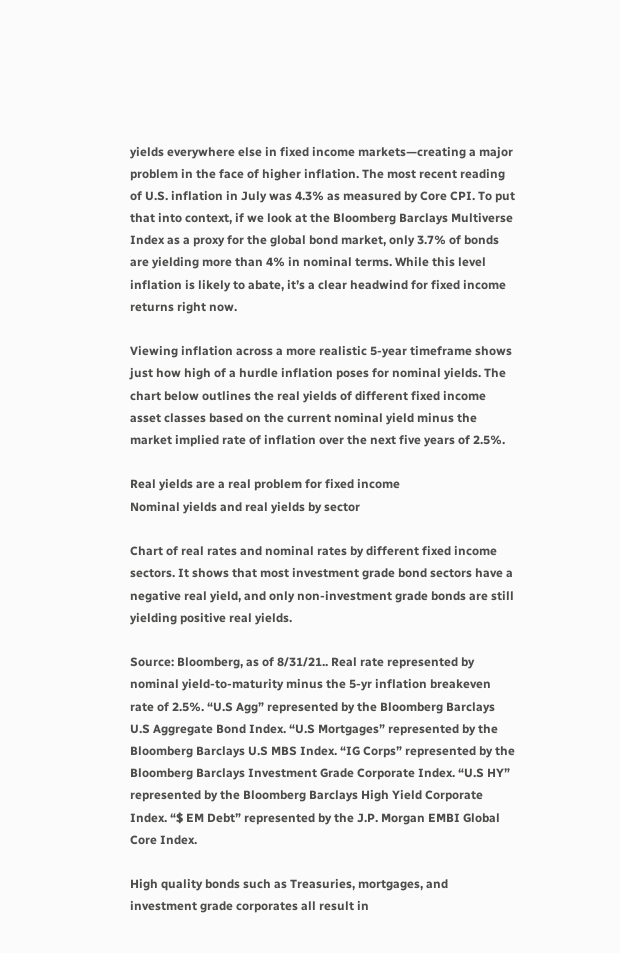yields everywhere else in fixed income markets—creating a major problem in the face of higher inflation. The most recent reading of U.S. inflation in July was 4.3% as measured by Core CPI. To put that into context, if we look at the Bloomberg Barclays Multiverse Index as a proxy for the global bond market, only 3.7% of bonds are yielding more than 4% in nominal terms. While this level inflation is likely to abate, it’s a clear headwind for fixed income returns right now.

Viewing inflation across a more realistic 5-year timeframe shows just how high of a hurdle inflation poses for nominal yields. The chart below outlines the real yields of different fixed income asset classes based on the current nominal yield minus the market implied rate of inflation over the next five years of 2.5%.

Real yields are a real problem for fixed income
Nominal yields and real yields by sector

Chart of real rates and nominal rates by different fixed income sectors. It shows that most investment grade bond sectors have a negative real yield, and only non-investment grade bonds are still yielding positive real yields.

Source: Bloomberg, as of 8/31/21.. Real rate represented by nominal yield-to-maturity minus the 5-yr inflation breakeven rate of 2.5%. “U.S Agg” represented by the Bloomberg Barclays U.S Aggregate Bond Index. “U.S Mortgages” represented by the Bloomberg Barclays U.S MBS Index. “IG Corps” represented by the Bloomberg Barclays Investment Grade Corporate Index. “U.S HY” represented by the Bloomberg Barclays High Yield Corporate Index. “$ EM Debt” represented by the J.P. Morgan EMBI Global Core Index.

High quality bonds such as Treasuries, mortgages, and investment grade corporates all result in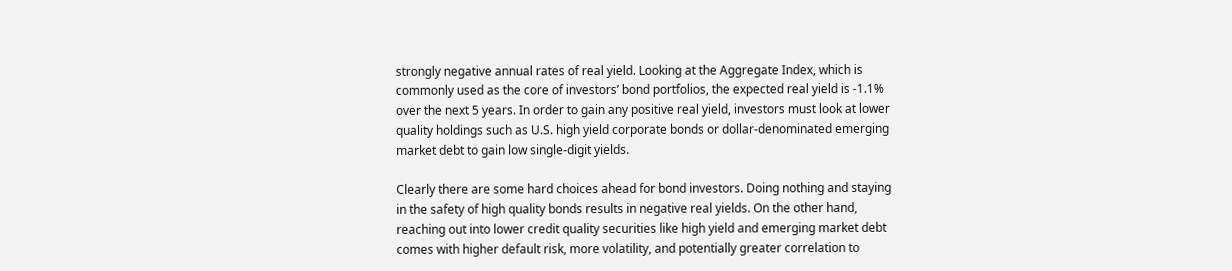strongly negative annual rates of real yield. Looking at the Aggregate Index, which is commonly used as the core of investors’ bond portfolios, the expected real yield is -1.1% over the next 5 years. In order to gain any positive real yield, investors must look at lower quality holdings such as U.S. high yield corporate bonds or dollar-denominated emerging market debt to gain low single-digit yields.

Clearly there are some hard choices ahead for bond investors. Doing nothing and staying in the safety of high quality bonds results in negative real yields. On the other hand, reaching out into lower credit quality securities like high yield and emerging market debt comes with higher default risk, more volatility, and potentially greater correlation to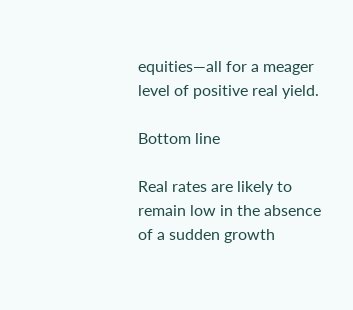equities—all for a meager level of positive real yield.

Bottom line

Real rates are likely to remain low in the absence of a sudden growth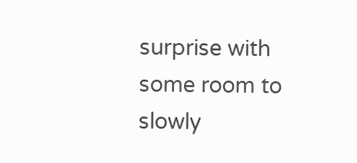surprise with some room to slowly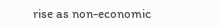rise as non-economic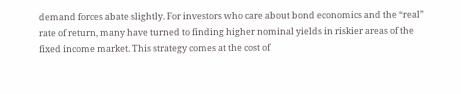demand forces abate slightly. For investors who care about bond economics and the “real” rate of return, many have turned to finding higher nominal yields in riskier areas of the fixed income market. This strategy comes at the cost of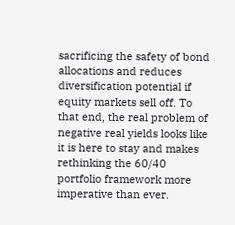sacrificing the safety of bond allocations and reduces diversification potential if equity markets sell off. To that end, the real problem of negative real yields looks like it is here to stay and makes rethinking the 60/40 portfolio framework more imperative than ever.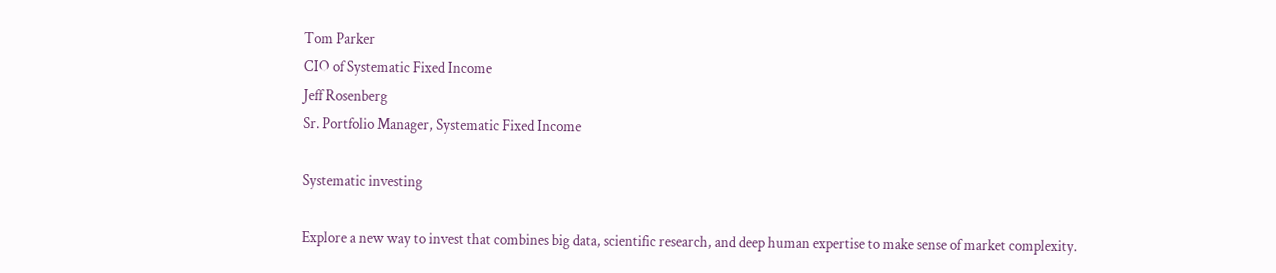Tom Parker
CIO of Systematic Fixed Income
Jeff Rosenberg
Sr. Portfolio Manager, Systematic Fixed Income

Systematic investing

Explore a new way to invest that combines big data, scientific research, and deep human expertise to make sense of market complexity.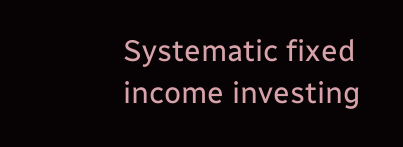Systematic fixed income investing